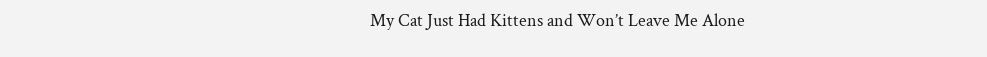My Cat Just Had Kittens and Won’t Leave Me Alone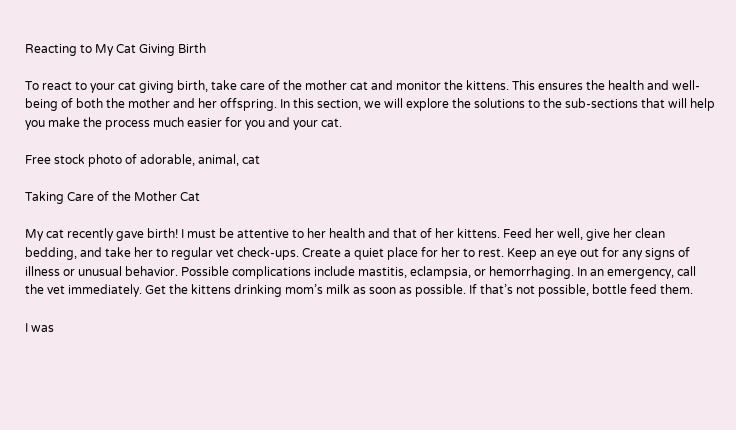Reacting to My Cat Giving Birth

To react to your cat giving birth, take care of the mother cat and monitor the kittens. This ensures the health and well-being of both the mother and her offspring. In this section, we will explore the solutions to the sub-sections that will help you make the process much easier for you and your cat.

Free stock photo of adorable, animal, cat

Taking Care of the Mother Cat

My cat recently gave birth! I must be attentive to her health and that of her kittens. Feed her well, give her clean bedding, and take her to regular vet check-ups. Create a quiet place for her to rest. Keep an eye out for any signs of illness or unusual behavior. Possible complications include mastitis, eclampsia, or hemorrhaging. In an emergency, call the vet immediately. Get the kittens drinking mom’s milk as soon as possible. If that’s not possible, bottle feed them.

I was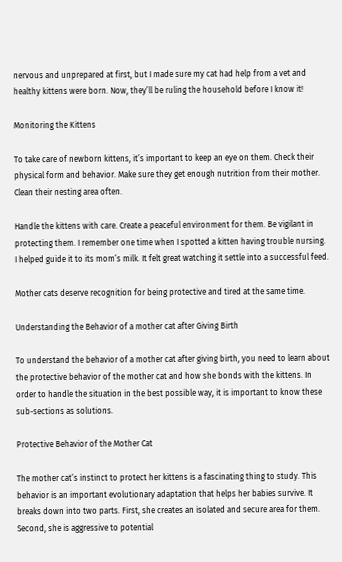nervous and unprepared at first, but I made sure my cat had help from a vet and healthy kittens were born. Now, they’ll be ruling the household before I know it!

Monitoring the Kittens

To take care of newborn kittens, it’s important to keep an eye on them. Check their physical form and behavior. Make sure they get enough nutrition from their mother. Clean their nesting area often.

Handle the kittens with care. Create a peaceful environment for them. Be vigilant in protecting them. I remember one time when I spotted a kitten having trouble nursing. I helped guide it to its mom’s milk. It felt great watching it settle into a successful feed.

Mother cats deserve recognition for being protective and tired at the same time.

Understanding the Behavior of a mother cat after Giving Birth

To understand the behavior of a mother cat after giving birth, you need to learn about the protective behavior of the mother cat and how she bonds with the kittens. In order to handle the situation in the best possible way, it is important to know these sub-sections as solutions.

Protective Behavior of the Mother Cat

The mother cat’s instinct to protect her kittens is a fascinating thing to study. This behavior is an important evolutionary adaptation that helps her babies survive. It breaks down into two parts. First, she creates an isolated and secure area for them. Second, she is aggressive to potential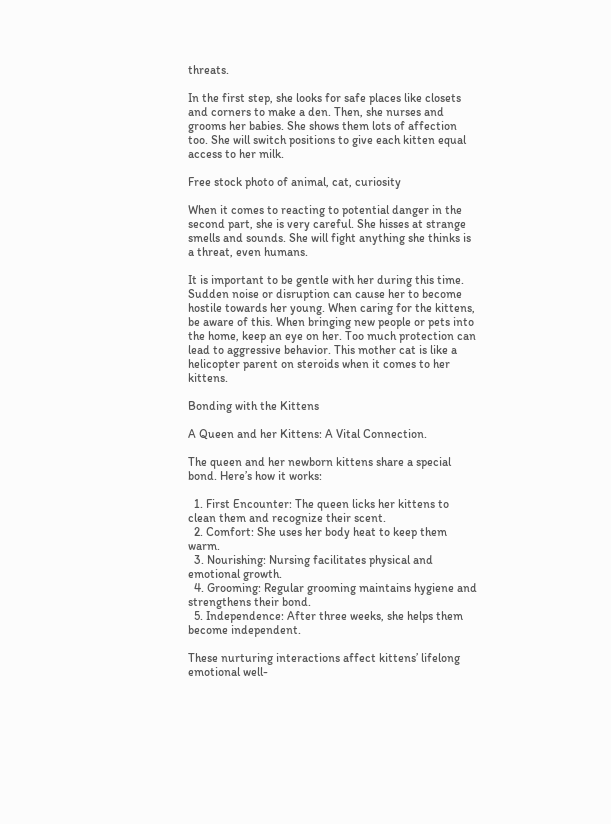threats.

In the first step, she looks for safe places like closets and corners to make a den. Then, she nurses and grooms her babies. She shows them lots of affection too. She will switch positions to give each kitten equal access to her milk.

Free stock photo of animal, cat, curiosity

When it comes to reacting to potential danger in the second part, she is very careful. She hisses at strange smells and sounds. She will fight anything she thinks is a threat, even humans.

It is important to be gentle with her during this time. Sudden noise or disruption can cause her to become hostile towards her young. When caring for the kittens, be aware of this. When bringing new people or pets into the home, keep an eye on her. Too much protection can lead to aggressive behavior. This mother cat is like a helicopter parent on steroids when it comes to her kittens.

Bonding with the Kittens

A Queen and her Kittens: A Vital Connection.

The queen and her newborn kittens share a special bond. Here’s how it works:

  1. First Encounter: The queen licks her kittens to clean them and recognize their scent.
  2. Comfort: She uses her body heat to keep them warm.
  3. Nourishing: Nursing facilitates physical and emotional growth.
  4. Grooming: Regular grooming maintains hygiene and strengthens their bond.
  5. Independence: After three weeks, she helps them become independent.

These nurturing interactions affect kittens’ lifelong emotional well-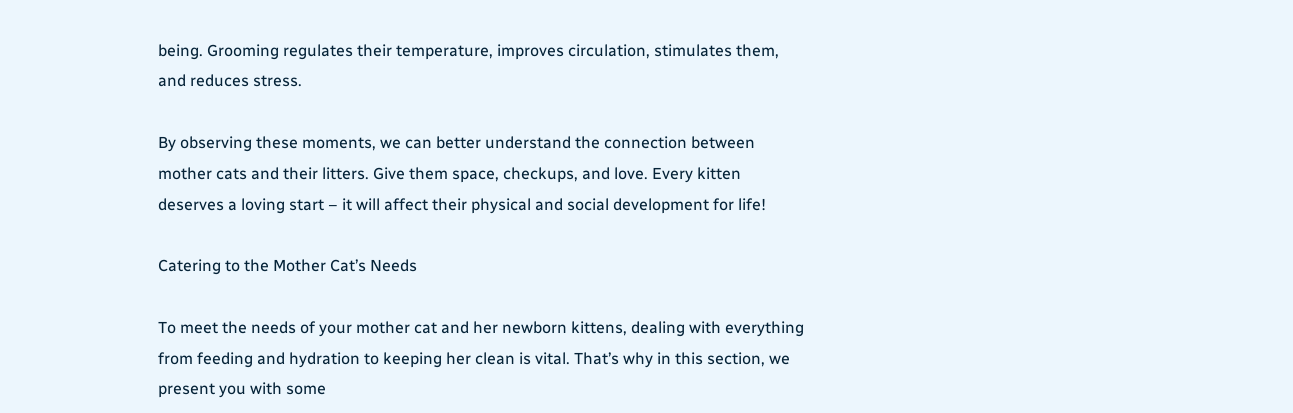being. Grooming regulates their temperature, improves circulation, stimulates them, and reduces stress.

By observing these moments, we can better understand the connection between mother cats and their litters. Give them space, checkups, and love. Every kitten deserves a loving start – it will affect their physical and social development for life!

Catering to the Mother Cat’s Needs

To meet the needs of your mother cat and her newborn kittens, dealing with everything from feeding and hydration to keeping her clean is vital. That’s why in this section, we present you with some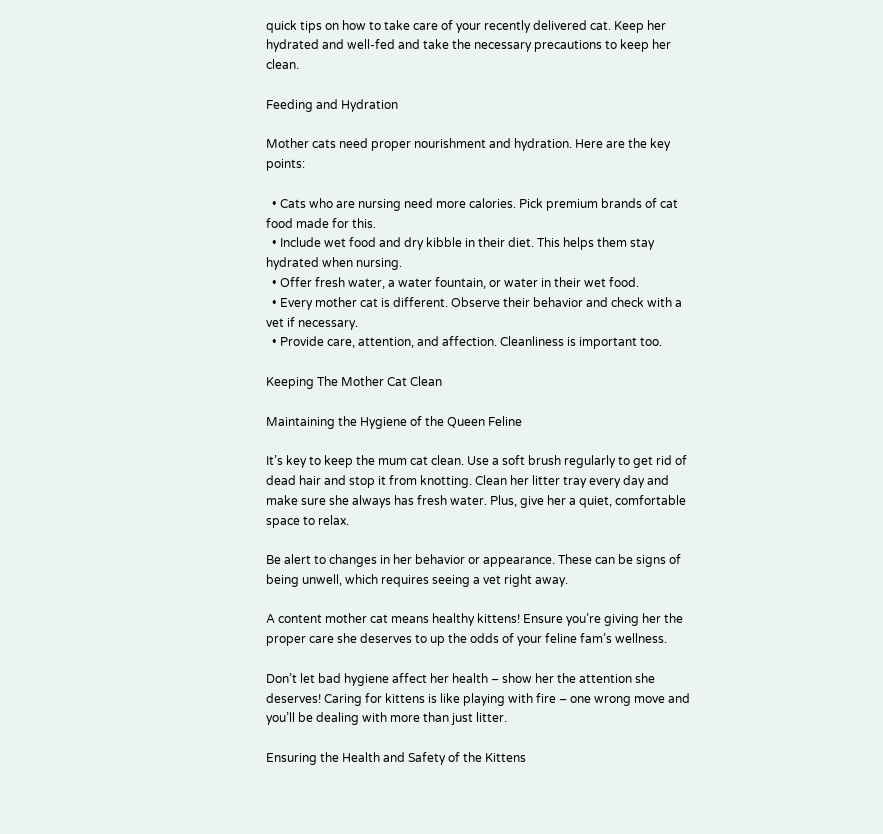quick tips on how to take care of your recently delivered cat. Keep her hydrated and well-fed and take the necessary precautions to keep her clean.

Feeding and Hydration

Mother cats need proper nourishment and hydration. Here are the key points:

  • Cats who are nursing need more calories. Pick premium brands of cat food made for this.
  • Include wet food and dry kibble in their diet. This helps them stay hydrated when nursing.
  • Offer fresh water, a water fountain, or water in their wet food.
  • Every mother cat is different. Observe their behavior and check with a vet if necessary.
  • Provide care, attention, and affection. Cleanliness is important too.

Keeping The Mother Cat Clean

Maintaining the Hygiene of the Queen Feline

It’s key to keep the mum cat clean. Use a soft brush regularly to get rid of dead hair and stop it from knotting. Clean her litter tray every day and make sure she always has fresh water. Plus, give her a quiet, comfortable space to relax.

Be alert to changes in her behavior or appearance. These can be signs of being unwell, which requires seeing a vet right away.

A content mother cat means healthy kittens! Ensure you’re giving her the proper care she deserves to up the odds of your feline fam’s wellness.

Don’t let bad hygiene affect her health – show her the attention she deserves! Caring for kittens is like playing with fire – one wrong move and you’ll be dealing with more than just litter.

Ensuring the Health and Safety of the Kittens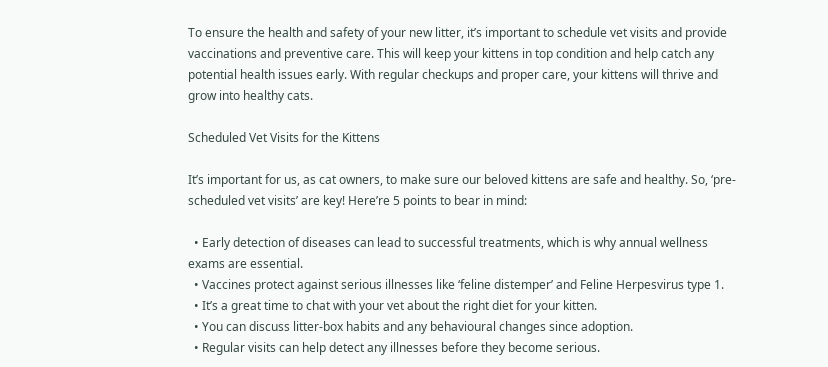To ensure the health and safety of your new litter, it’s important to schedule vet visits and provide vaccinations and preventive care. This will keep your kittens in top condition and help catch any potential health issues early. With regular checkups and proper care, your kittens will thrive and grow into healthy cats.

Scheduled Vet Visits for the Kittens

It’s important for us, as cat owners, to make sure our beloved kittens are safe and healthy. So, ‘pre-scheduled vet visits’ are key! Here’re 5 points to bear in mind:

  • Early detection of diseases can lead to successful treatments, which is why annual wellness exams are essential.
  • Vaccines protect against serious illnesses like ‘feline distemper’ and Feline Herpesvirus type 1.
  • It’s a great time to chat with your vet about the right diet for your kitten.
  • You can discuss litter-box habits and any behavioural changes since adoption.
  • Regular visits can help detect any illnesses before they become serious.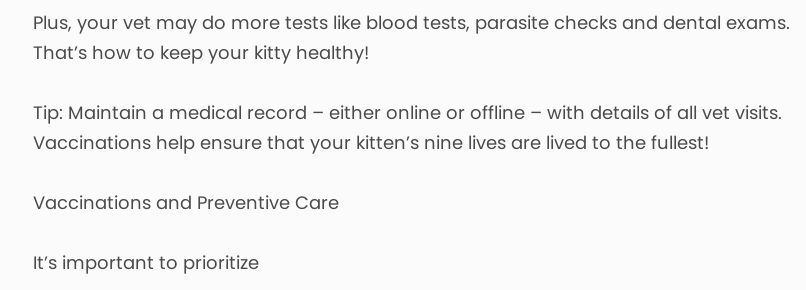Plus, your vet may do more tests like blood tests, parasite checks and dental exams. That’s how to keep your kitty healthy!

Tip: Maintain a medical record – either online or offline – with details of all vet visits. Vaccinations help ensure that your kitten’s nine lives are lived to the fullest!

Vaccinations and Preventive Care

It’s important to prioritize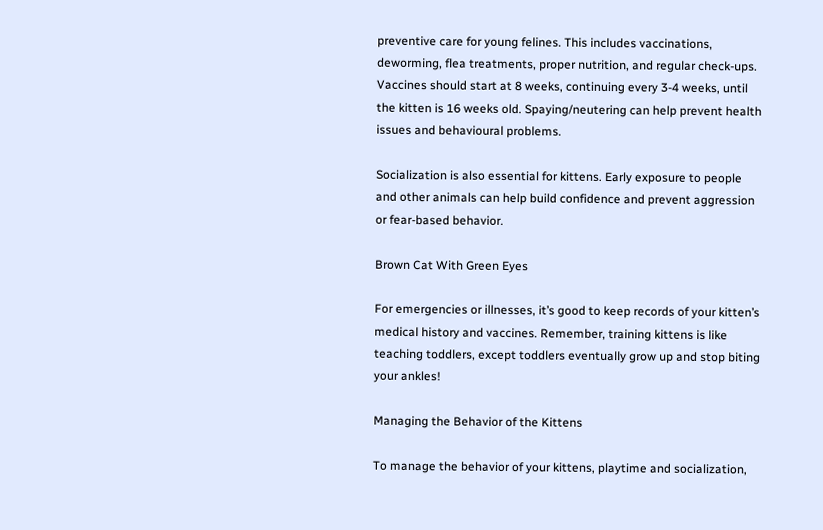preventive care for young felines. This includes vaccinations, deworming, flea treatments, proper nutrition, and regular check-ups. Vaccines should start at 8 weeks, continuing every 3-4 weeks, until the kitten is 16 weeks old. Spaying/neutering can help prevent health issues and behavioural problems.

Socialization is also essential for kittens. Early exposure to people and other animals can help build confidence and prevent aggression or fear-based behavior.

Brown Cat With Green Eyes

For emergencies or illnesses, it’s good to keep records of your kitten’s medical history and vaccines. Remember, training kittens is like teaching toddlers, except toddlers eventually grow up and stop biting your ankles!

Managing the Behavior of the Kittens

To manage the behavior of your kittens, playtime and socialization,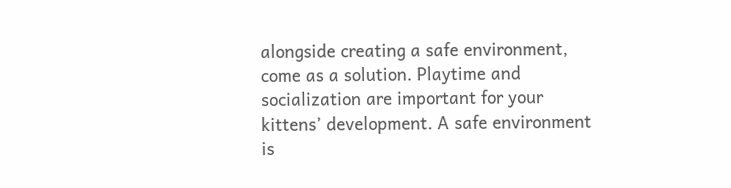alongside creating a safe environment, come as a solution. Playtime and socialization are important for your kittens’ development. A safe environment is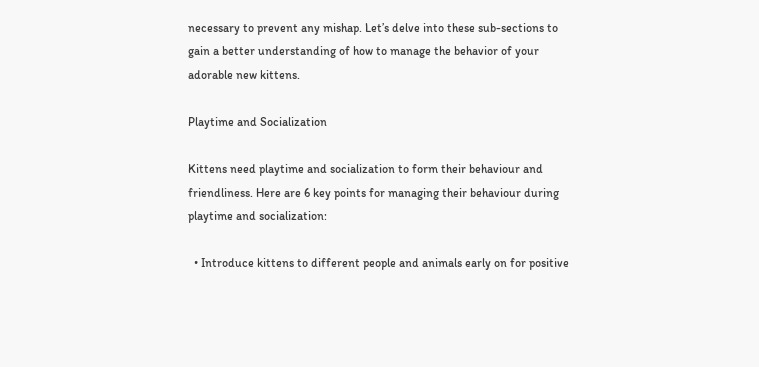necessary to prevent any mishap. Let’s delve into these sub-sections to gain a better understanding of how to manage the behavior of your adorable new kittens.

Playtime and Socialization

Kittens need playtime and socialization to form their behaviour and friendliness. Here are 6 key points for managing their behaviour during playtime and socialization:

  • Introduce kittens to different people and animals early on for positive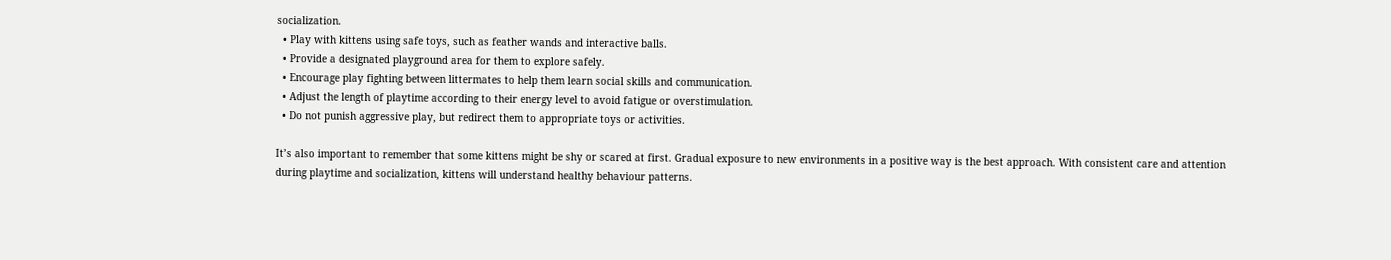socialization.
  • Play with kittens using safe toys, such as feather wands and interactive balls.
  • Provide a designated playground area for them to explore safely.
  • Encourage play fighting between littermates to help them learn social skills and communication.
  • Adjust the length of playtime according to their energy level to avoid fatigue or overstimulation.
  • Do not punish aggressive play, but redirect them to appropriate toys or activities.

It’s also important to remember that some kittens might be shy or scared at first. Gradual exposure to new environments in a positive way is the best approach. With consistent care and attention during playtime and socialization, kittens will understand healthy behaviour patterns.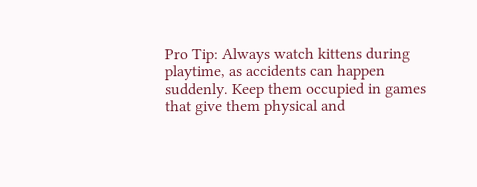Pro Tip: Always watch kittens during playtime, as accidents can happen suddenly. Keep them occupied in games that give them physical and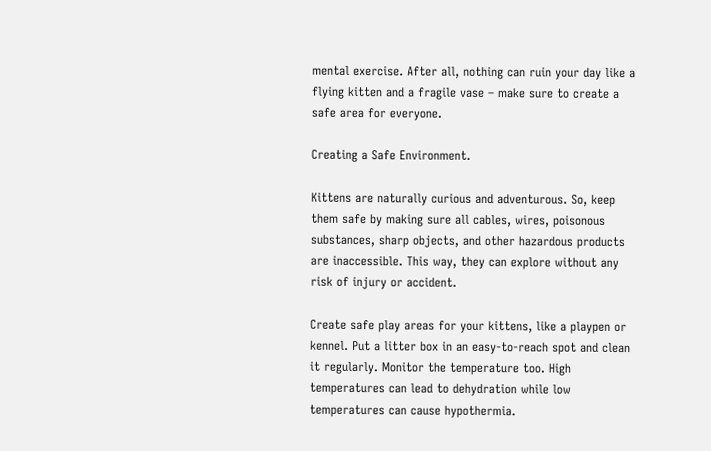mental exercise. After all, nothing can ruin your day like a flying kitten and a fragile vase – make sure to create a safe area for everyone.

Creating a Safe Environment.

Kittens are naturally curious and adventurous. So, keep them safe by making sure all cables, wires, poisonous substances, sharp objects, and other hazardous products are inaccessible. This way, they can explore without any risk of injury or accident.

Create safe play areas for your kittens, like a playpen or kennel. Put a litter box in an easy-to-reach spot and clean it regularly. Monitor the temperature too. High temperatures can lead to dehydration while low temperatures can cause hypothermia.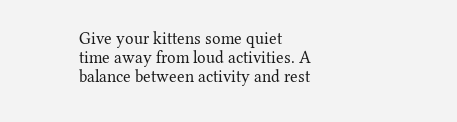Give your kittens some quiet time away from loud activities. A balance between activity and rest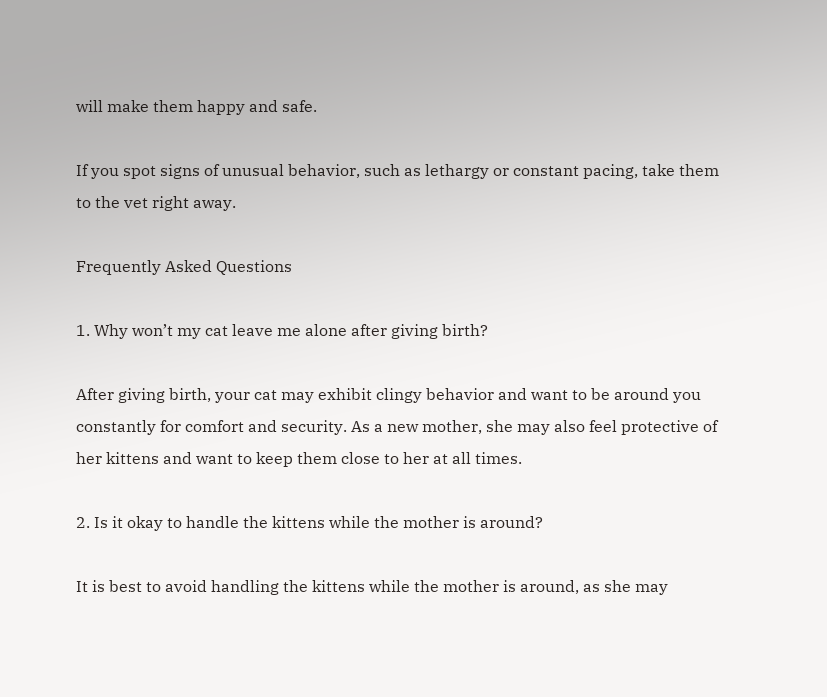will make them happy and safe.

If you spot signs of unusual behavior, such as lethargy or constant pacing, take them to the vet right away.

Frequently Asked Questions

1. Why won’t my cat leave me alone after giving birth?

After giving birth, your cat may exhibit clingy behavior and want to be around you constantly for comfort and security. As a new mother, she may also feel protective of her kittens and want to keep them close to her at all times.

2. Is it okay to handle the kittens while the mother is around?

It is best to avoid handling the kittens while the mother is around, as she may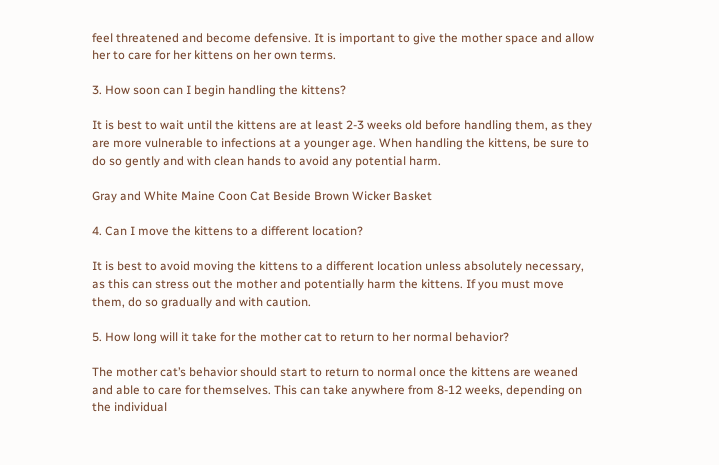feel threatened and become defensive. It is important to give the mother space and allow her to care for her kittens on her own terms.

3. How soon can I begin handling the kittens?

It is best to wait until the kittens are at least 2-3 weeks old before handling them, as they are more vulnerable to infections at a younger age. When handling the kittens, be sure to do so gently and with clean hands to avoid any potential harm.

Gray and White Maine Coon Cat Beside Brown Wicker Basket

4. Can I move the kittens to a different location?

It is best to avoid moving the kittens to a different location unless absolutely necessary, as this can stress out the mother and potentially harm the kittens. If you must move them, do so gradually and with caution.

5. How long will it take for the mother cat to return to her normal behavior?

The mother cat’s behavior should start to return to normal once the kittens are weaned and able to care for themselves. This can take anywhere from 8-12 weeks, depending on the individual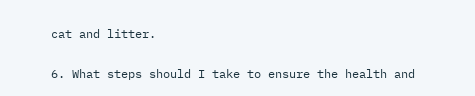cat and litter.

6. What steps should I take to ensure the health and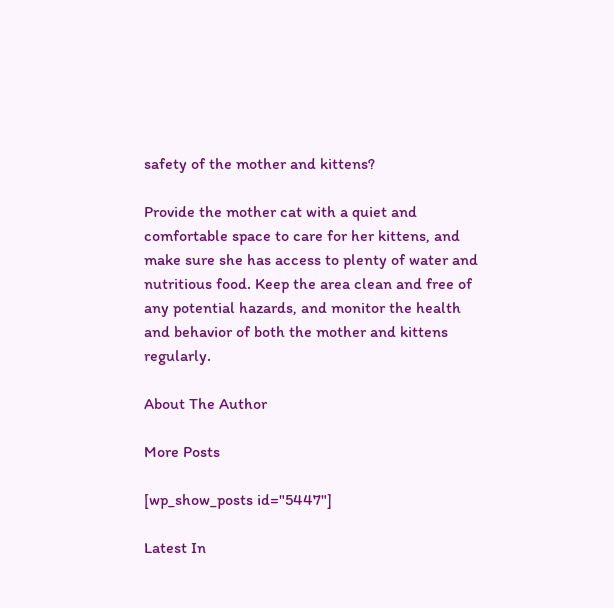safety of the mother and kittens?

Provide the mother cat with a quiet and comfortable space to care for her kittens, and make sure she has access to plenty of water and nutritious food. Keep the area clean and free of any potential hazards, and monitor the health and behavior of both the mother and kittens regularly.

About The Author

More Posts

[wp_show_posts id="5447"]

Latest In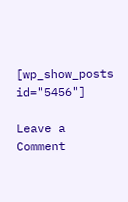[wp_show_posts id="5456"]

Leave a Comment